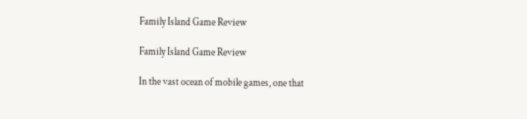Family Island Game Review

Family Island Game Review

In the vast ocean of mobile games, one that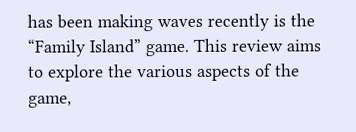has been making waves recently is the “Family Island” game. This review aims to explore the various aspects of the game,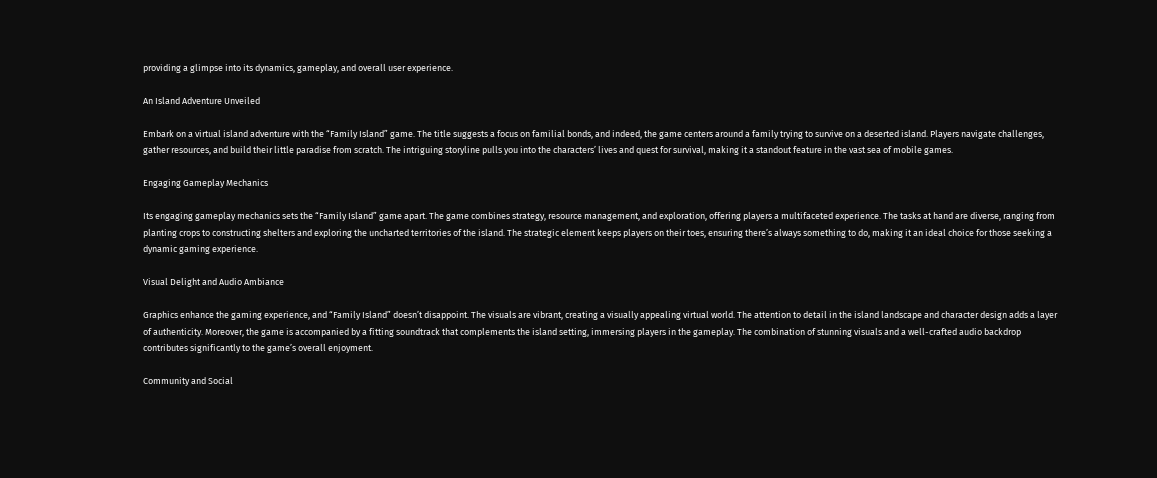providing a glimpse into its dynamics, gameplay, and overall user experience.

An Island Adventure Unveiled

Embark on a virtual island adventure with the “Family Island” game. The title suggests a focus on familial bonds, and indeed, the game centers around a family trying to survive on a deserted island. Players navigate challenges, gather resources, and build their little paradise from scratch. The intriguing storyline pulls you into the characters’ lives and quest for survival, making it a standout feature in the vast sea of mobile games.

Engaging Gameplay Mechanics

Its engaging gameplay mechanics sets the “Family Island” game apart. The game combines strategy, resource management, and exploration, offering players a multifaceted experience. The tasks at hand are diverse, ranging from planting crops to constructing shelters and exploring the uncharted territories of the island. The strategic element keeps players on their toes, ensuring there’s always something to do, making it an ideal choice for those seeking a dynamic gaming experience.

Visual Delight and Audio Ambiance

Graphics enhance the gaming experience, and “Family Island” doesn’t disappoint. The visuals are vibrant, creating a visually appealing virtual world. The attention to detail in the island landscape and character design adds a layer of authenticity. Moreover, the game is accompanied by a fitting soundtrack that complements the island setting, immersing players in the gameplay. The combination of stunning visuals and a well-crafted audio backdrop contributes significantly to the game’s overall enjoyment.

Community and Social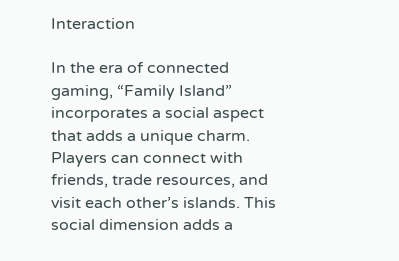Interaction

In the era of connected gaming, “Family Island” incorporates a social aspect that adds a unique charm. Players can connect with friends, trade resources, and visit each other’s islands. This social dimension adds a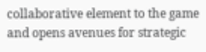collaborative element to the game and opens avenues for strategic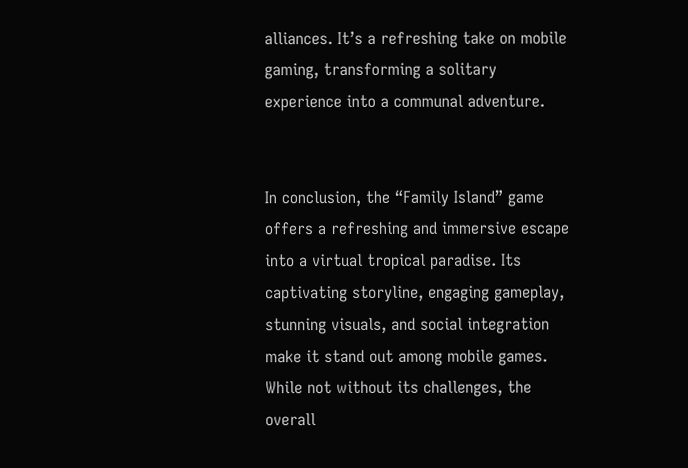alliances. It’s a refreshing take on mobile gaming, transforming a solitary experience into a communal adventure.


In conclusion, the “Family Island” game offers a refreshing and immersive escape into a virtual tropical paradise. Its captivating storyline, engaging gameplay, stunning visuals, and social integration make it stand out among mobile games. While not without its challenges, the overall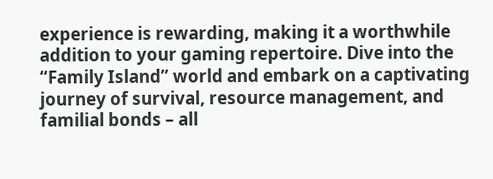experience is rewarding, making it a worthwhile addition to your gaming repertoire. Dive into the “Family Island” world and embark on a captivating journey of survival, resource management, and familial bonds – all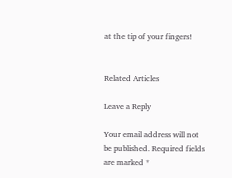at the tip of your fingers!


Related Articles

Leave a Reply

Your email address will not be published. Required fields are marked *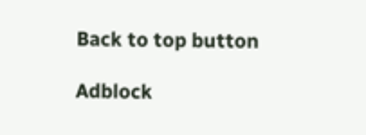Back to top button

Adblock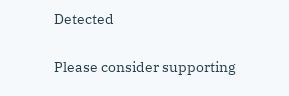Detected

Please consider supporting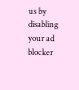us by disabling your ad blocker